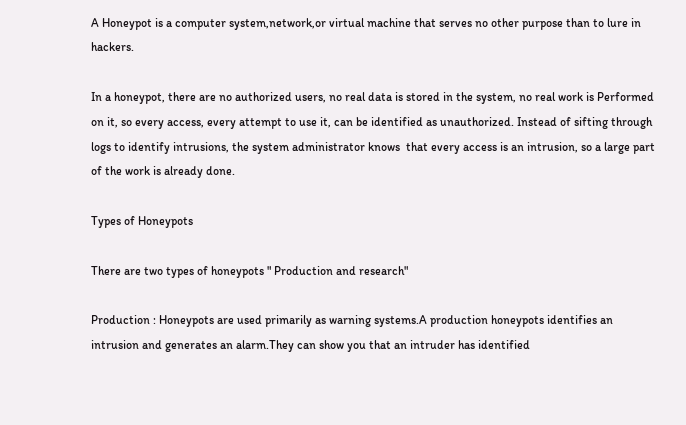A Honeypot is a computer system,network,or virtual machine that serves no other purpose than to lure in hackers.

In a honeypot, there are no authorized users, no real data is stored in the system, no real work is Performed on it, so every access, every attempt to use it, can be identified as unauthorized. Instead of sifting through logs to identify intrusions, the system administrator knows  that every access is an intrusion, so a large part of the work is already done.

Types of Honeypots

There are two types of honeypots " Production and research"

Production : Honeypots are used primarily as warning systems.A production honeypots identifies an intrusion and generates an alarm.They can show you that an intruder has identified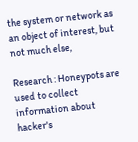the system or network as an object of interest, but not much else,

Research : Honeypots are used to collect information about hacker's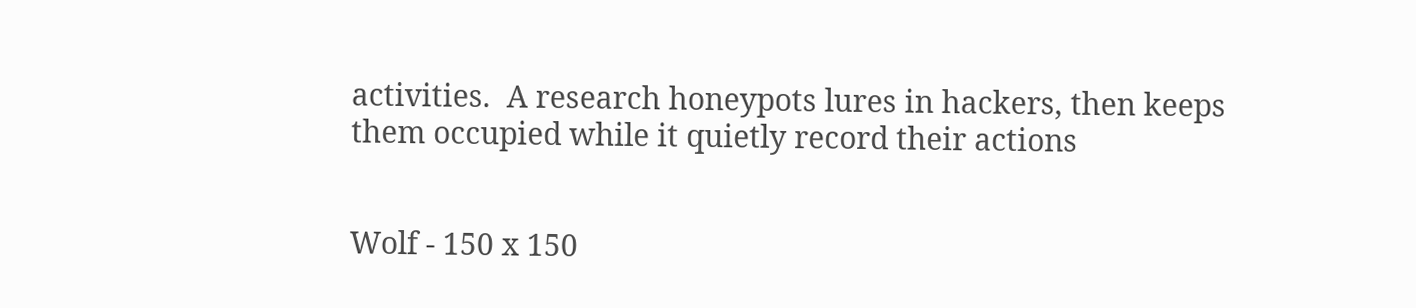activities.  A research honeypots lures in hackers, then keeps them occupied while it quietly record their actions


Wolf - 150 x 150